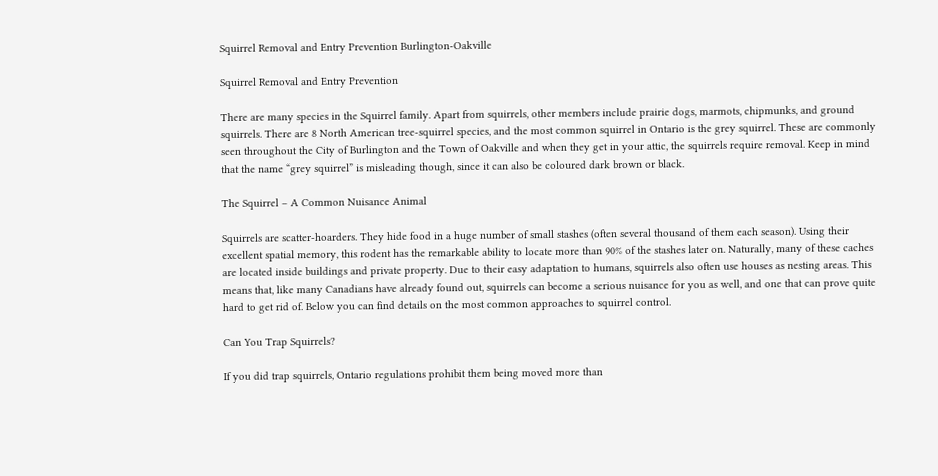Squirrel Removal and Entry Prevention Burlington-Oakville

Squirrel Removal and Entry Prevention

There are many species in the Squirrel family. Apart from squirrels, other members include prairie dogs, marmots, chipmunks, and ground squirrels. There are 8 North American tree-squirrel species, and the most common squirrel in Ontario is the grey squirrel. These are commonly seen throughout the City of Burlington and the Town of Oakville and when they get in your attic, the squirrels require removal. Keep in mind that the name “grey squirrel” is misleading though, since it can also be coloured dark brown or black.

The Squirrel – A Common Nuisance Animal

Squirrels are scatter-hoarders. They hide food in a huge number of small stashes (often several thousand of them each season). Using their excellent spatial memory, this rodent has the remarkable ability to locate more than 90% of the stashes later on. Naturally, many of these caches are located inside buildings and private property. Due to their easy adaptation to humans, squirrels also often use houses as nesting areas. This means that, like many Canadians have already found out, squirrels can become a serious nuisance for you as well, and one that can prove quite hard to get rid of. Below you can find details on the most common approaches to squirrel control.

Can You Trap Squirrels?

If you did trap squirrels, Ontario regulations prohibit them being moved more than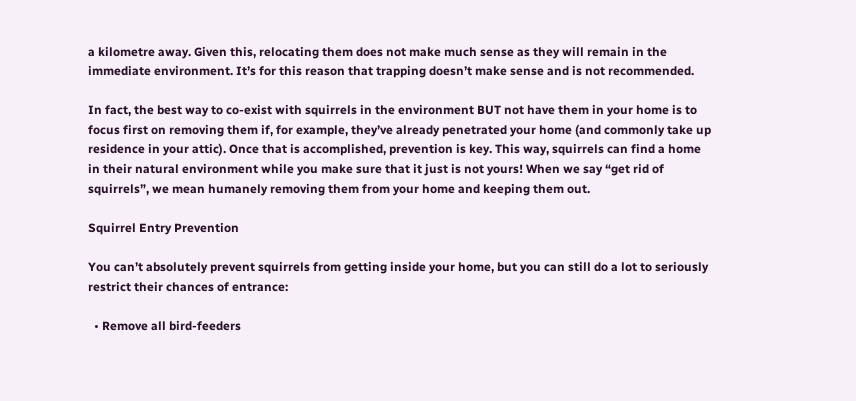a kilometre away. Given this, relocating them does not make much sense as they will remain in the immediate environment. It’s for this reason that trapping doesn’t make sense and is not recommended.

In fact, the best way to co-exist with squirrels in the environment BUT not have them in your home is to focus first on removing them if, for example, they’ve already penetrated your home (and commonly take up residence in your attic). Once that is accomplished, prevention is key. This way, squirrels can find a home in their natural environment while you make sure that it just is not yours! When we say “get rid of squirrels”, we mean humanely removing them from your home and keeping them out.

Squirrel Entry Prevention

You can’t absolutely prevent squirrels from getting inside your home, but you can still do a lot to seriously restrict their chances of entrance:

  • Remove all bird-feeders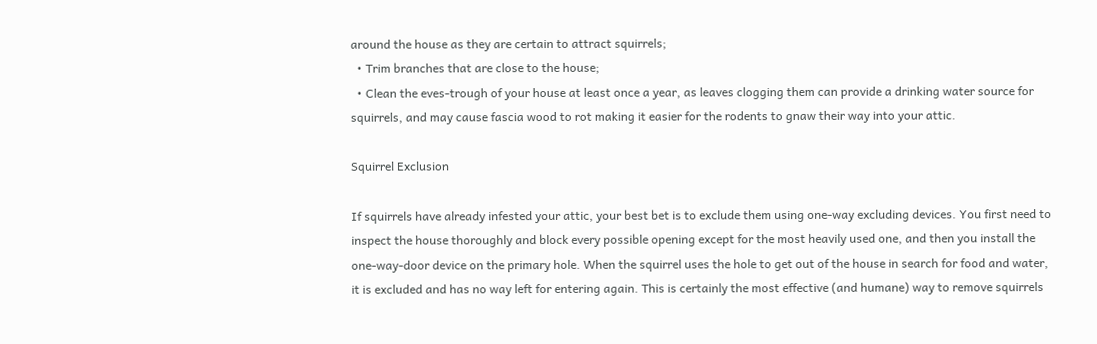around the house as they are certain to attract squirrels;
  • Trim branches that are close to the house;
  • Clean the eves-trough of your house at least once a year, as leaves clogging them can provide a drinking water source for squirrels, and may cause fascia wood to rot making it easier for the rodents to gnaw their way into your attic.

Squirrel Exclusion

If squirrels have already infested your attic, your best bet is to exclude them using one-way excluding devices. You first need to inspect the house thoroughly and block every possible opening except for the most heavily used one, and then you install the one-way-door device on the primary hole. When the squirrel uses the hole to get out of the house in search for food and water, it is excluded and has no way left for entering again. This is certainly the most effective (and humane) way to remove squirrels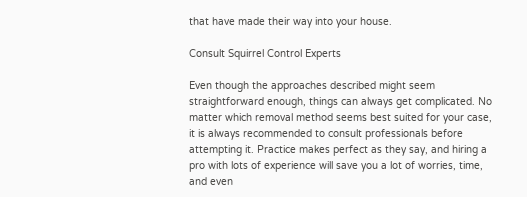that have made their way into your house.

Consult Squirrel Control Experts

Even though the approaches described might seem straightforward enough, things can always get complicated. No matter which removal method seems best suited for your case, it is always recommended to consult professionals before attempting it. Practice makes perfect as they say, and hiring a pro with lots of experience will save you a lot of worries, time, and even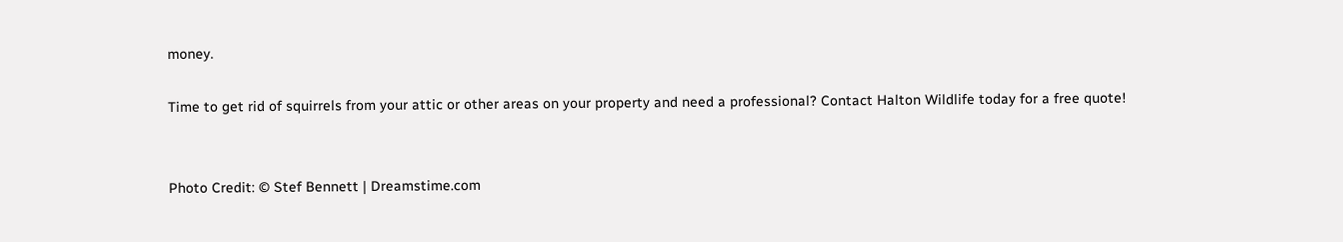money.

Time to get rid of squirrels from your attic or other areas on your property and need a professional? Contact Halton Wildlife today for a free quote!


Photo Credit: © Stef Bennett | Dreamstime.com